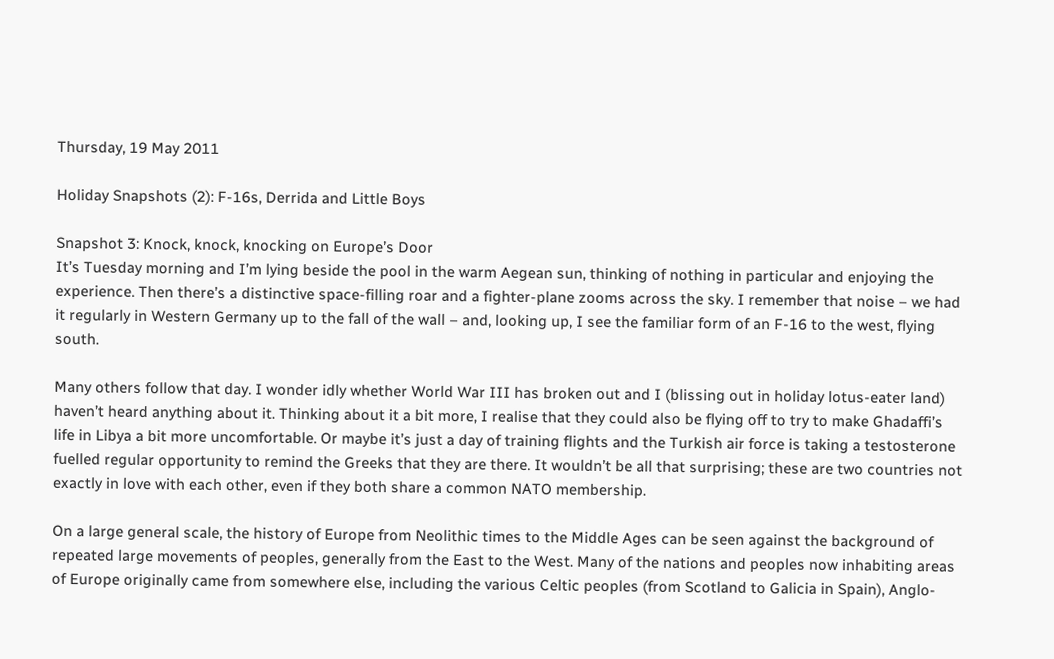Thursday, 19 May 2011

Holiday Snapshots (2): F-16s, Derrida and Little Boys

Snapshot 3: Knock, knock, knocking on Europe’s Door
It’s Tuesday morning and I’m lying beside the pool in the warm Aegean sun, thinking of nothing in particular and enjoying the experience. Then there’s a distinctive space-filling roar and a fighter-plane zooms across the sky. I remember that noise – we had it regularly in Western Germany up to the fall of the wall – and, looking up, I see the familiar form of an F-16 to the west, flying south.

Many others follow that day. I wonder idly whether World War III has broken out and I (blissing out in holiday lotus-eater land) haven’t heard anything about it. Thinking about it a bit more, I realise that they could also be flying off to try to make Ghadaffi’s life in Libya a bit more uncomfortable. Or maybe it’s just a day of training flights and the Turkish air force is taking a testosterone fuelled regular opportunity to remind the Greeks that they are there. It wouldn’t be all that surprising; these are two countries not exactly in love with each other, even if they both share a common NATO membership.

On a large general scale, the history of Europe from Neolithic times to the Middle Ages can be seen against the background of repeated large movements of peoples, generally from the East to the West. Many of the nations and peoples now inhabiting areas of Europe originally came from somewhere else, including the various Celtic peoples (from Scotland to Galicia in Spain), Anglo-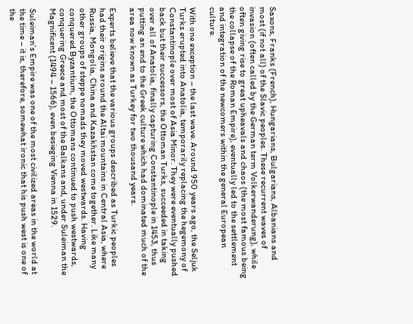Saxons, Franks (French), Hungarians, Bulgarians, Albanians and most (if not all) of the Slavic peoples. These recurrent waves of invasion (often called by the German term Volkerwanderung), while often giving rise to great upheavals and chaos (the most famous being the collapse of the Roman Empire), eventually led to the settlement and integration of the newcomers within the general European culture.

With one exception – the last wave. Around 950 years ago, the Seljuk Turks erupted into Anatolia, temporarily replacing the hegemony of Constantinople over most of Asia Minor. They were eventually pushed back but their successors, the Ottoman Turks, succeeded in taking over all of Anatolia, finally capturing Constantinople in 1453, thus putting an end to the Greek culture which had dominated much of the area now known as Turkey for two thousand years.

Experts believe that the various groups described as Turkic peoples had their origins around the Altai mountains in Central Asia, where Russia, Mongolia, China and Kazakhstan come together. Like many other groups of steppe nomads they moved westwards. Having conquered Byzantium, the Ottomans continued to push westwards, conquering Greece and most of the Balkans and, under Suleiman the Magnificent (1494 – 1566), even besieging Vienna in 1529.

Suleiman’s Empire was one of the most civilized areas in the world at the time – it is, therefore, somewhat ironic that his push west is one of the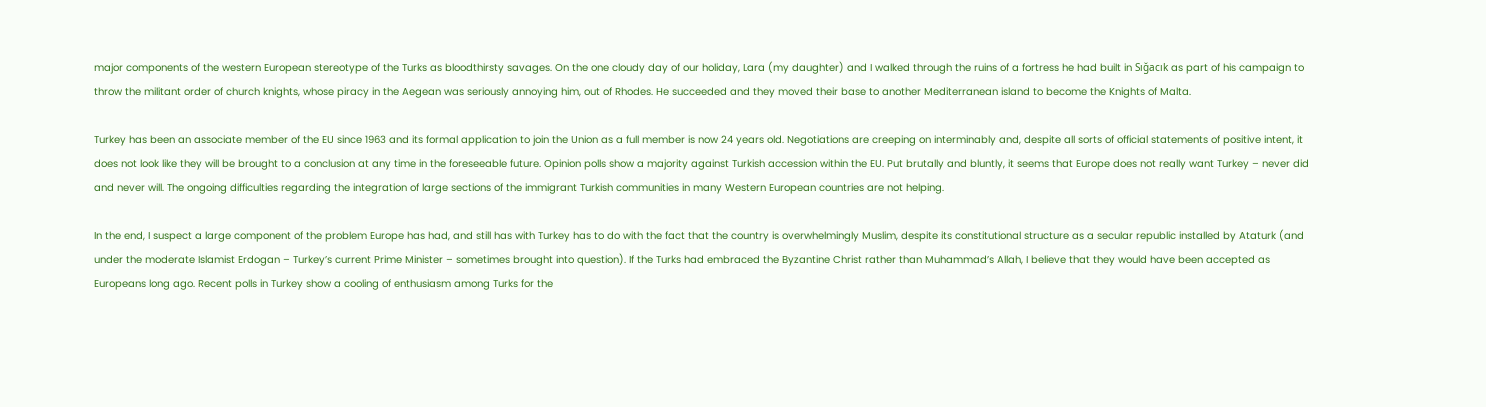major components of the western European stereotype of the Turks as bloodthirsty savages. On the one cloudy day of our holiday, Lara (my daughter) and I walked through the ruins of a fortress he had built in Sığacık as part of his campaign to throw the militant order of church knights, whose piracy in the Aegean was seriously annoying him, out of Rhodes. He succeeded and they moved their base to another Mediterranean island to become the Knights of Malta.

Turkey has been an associate member of the EU since 1963 and its formal application to join the Union as a full member is now 24 years old. Negotiations are creeping on interminably and, despite all sorts of official statements of positive intent, it does not look like they will be brought to a conclusion at any time in the foreseeable future. Opinion polls show a majority against Turkish accession within the EU. Put brutally and bluntly, it seems that Europe does not really want Turkey – never did and never will. The ongoing difficulties regarding the integration of large sections of the immigrant Turkish communities in many Western European countries are not helping.

In the end, I suspect a large component of the problem Europe has had, and still has with Turkey has to do with the fact that the country is overwhelmingly Muslim, despite its constitutional structure as a secular republic installed by Ataturk (and under the moderate Islamist Erdogan – Turkey’s current Prime Minister – sometimes brought into question). If the Turks had embraced the Byzantine Christ rather than Muhammad’s Allah, I believe that they would have been accepted as Europeans long ago. Recent polls in Turkey show a cooling of enthusiasm among Turks for the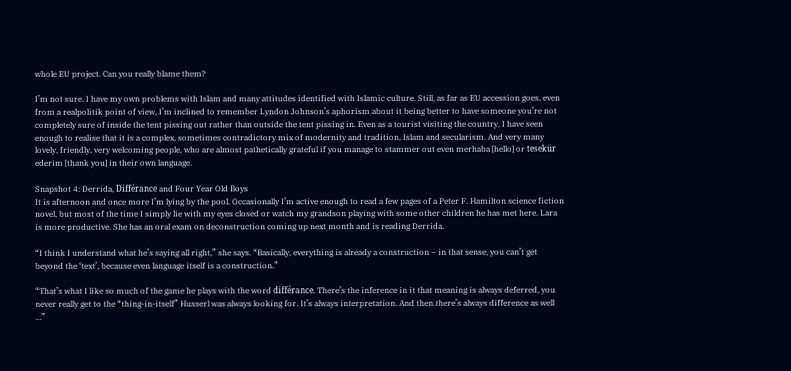whole EU project. Can you really blame them?

I’m not sure. I have my own problems with Islam and many attitudes identified with Islamic culture. Still, as far as EU accession goes, even from a realpolitik point of view, I’m inclined to remember Lyndon Johnson’s aphorism about it being better to have someone you’re not completely sure of inside the tent pissing out rather than outside the tent pissing in. Even as a tourist visiting the country, I have seen enough to realise that it is a complex, sometimes contradictory mix of modernity and tradition, Islam and secularism. And very many lovely, friendly, very welcoming people, who are almost pathetically grateful if you manage to stammer out even merhaba [hello] or tesekür ederim [thank you] in their own language.

Snapshot 4: Derrida, Différance and Four Year Old Boys
It is afternoon and once more I’m lying by the pool. Occasionally I’m active enough to read a few pages of a Peter F. Hamilton science fiction novel, but most of the time I simply lie with my eyes closed or watch my grandson playing with some other children he has met here. Lara is more productive. She has an oral exam on deconstruction coming up next month and is reading Derrida.

“I think I understand what he’s saying all right,” she says. “Basically, everything is already a construction – in that sense, you can’t get beyond the ‘text’, because even language itself is a construction.”

“That’s what I like so much of the game he plays with the word différance. There’s the inference in it that meaning is always deferred, you never really get to the “thing-in-itself” Husserl was always looking for. It’s always interpretation. And then there’s always difference as well …”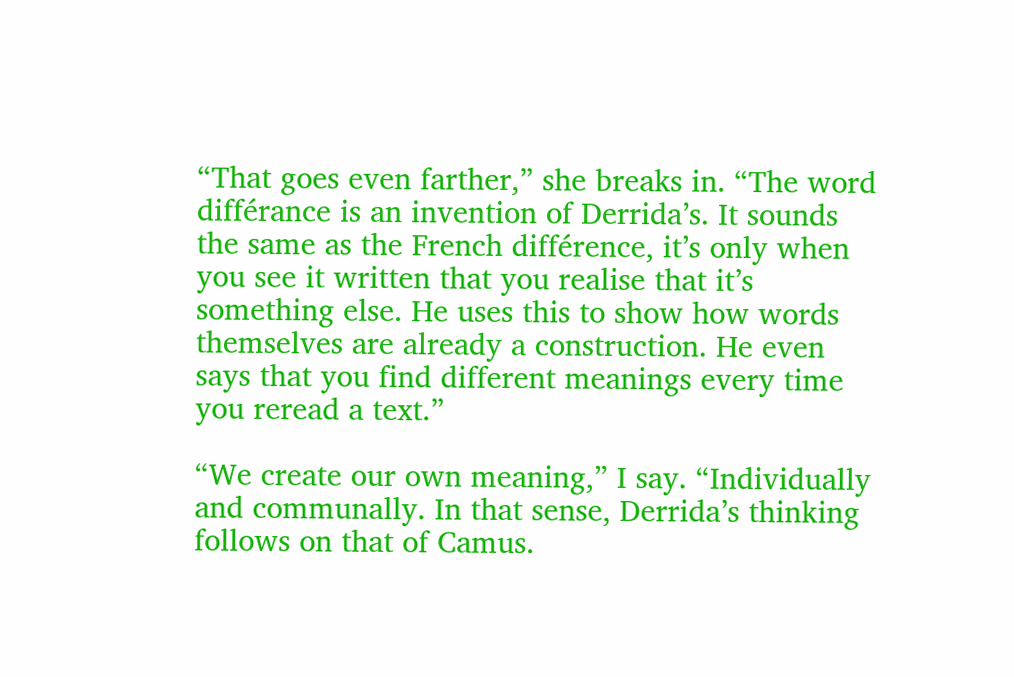“That goes even farther,” she breaks in. “The word différance is an invention of Derrida’s. It sounds the same as the French différence, it’s only when you see it written that you realise that it’s something else. He uses this to show how words themselves are already a construction. He even says that you find different meanings every time you reread a text.”

“We create our own meaning,” I say. “Individually and communally. In that sense, Derrida’s thinking follows on that of Camus.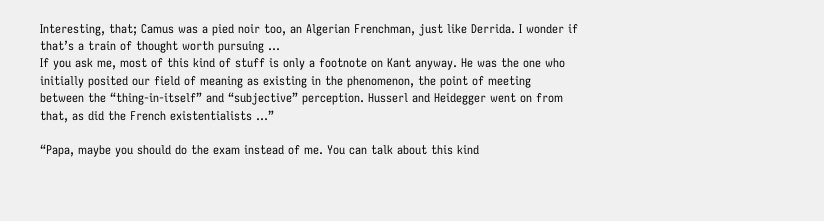Interesting, that; Camus was a pied noir too, an Algerian Frenchman, just like Derrida. I wonder if that’s a train of thought worth pursuing …
If you ask me, most of this kind of stuff is only a footnote on Kant anyway. He was the one who initially posited our field of meaning as existing in the phenomenon, the point of meeting between the “thing-in-itself” and “subjective” perception. Husserl and Heidegger went on from that, as did the French existentialists …”

“Papa, maybe you should do the exam instead of me. You can talk about this kind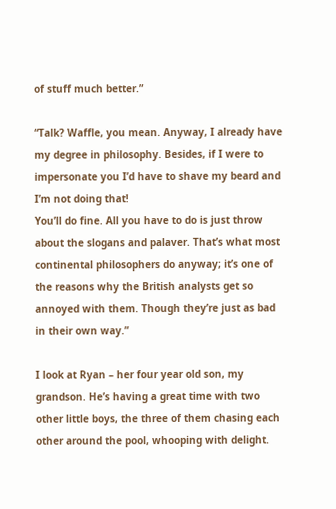of stuff much better.”

“Talk? Waffle, you mean. Anyway, I already have my degree in philosophy. Besides, if I were to impersonate you I’d have to shave my beard and I’m not doing that!
You’ll do fine. All you have to do is just throw about the slogans and palaver. That’s what most continental philosophers do anyway; it’s one of the reasons why the British analysts get so annoyed with them. Though they’re just as bad in their own way.”

I look at Ryan – her four year old son, my grandson. He’s having a great time with two other little boys, the three of them chasing each other around the pool, whooping with delight.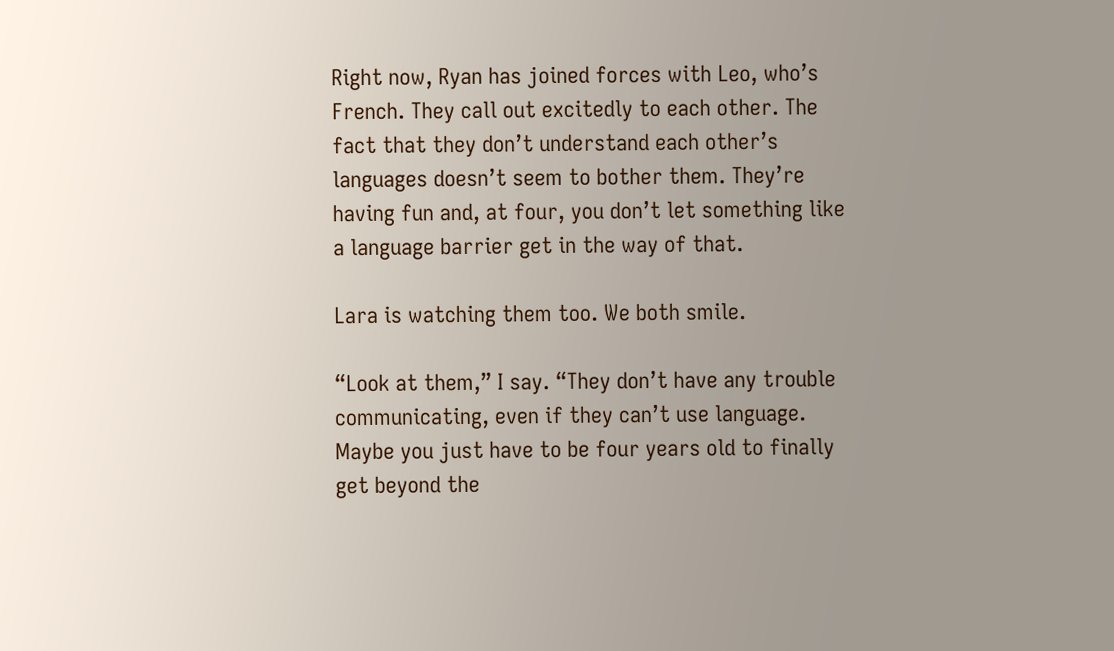Right now, Ryan has joined forces with Leo, who’s French. They call out excitedly to each other. The fact that they don’t understand each other’s languages doesn’t seem to bother them. They’re having fun and, at four, you don’t let something like a language barrier get in the way of that.

Lara is watching them too. We both smile.

“Look at them,” I say. “They don’t have any trouble communicating, even if they can’t use language. Maybe you just have to be four years old to finally get beyond the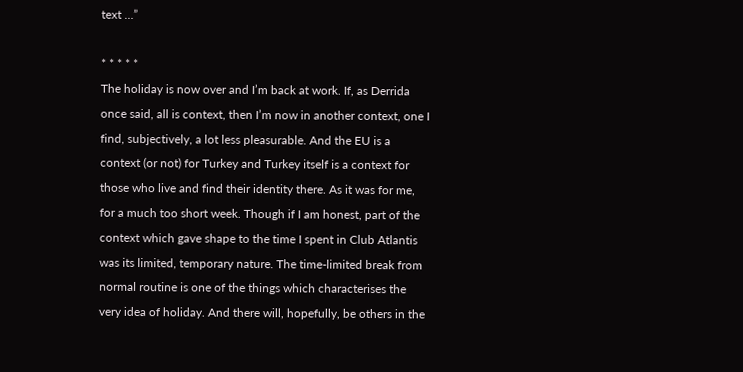text …”

* * * * *
The holiday is now over and I’m back at work. If, as Derrida once said, all is context, then I’m now in another context, one I find, subjectively, a lot less pleasurable. And the EU is a context (or not) for Turkey and Turkey itself is a context for those who live and find their identity there. As it was for me, for a much too short week. Though if I am honest, part of the context which gave shape to the time I spent in Club Atlantis was its limited, temporary nature. The time-limited break from normal routine is one of the things which characterises the very idea of holiday. And there will, hopefully, be others in the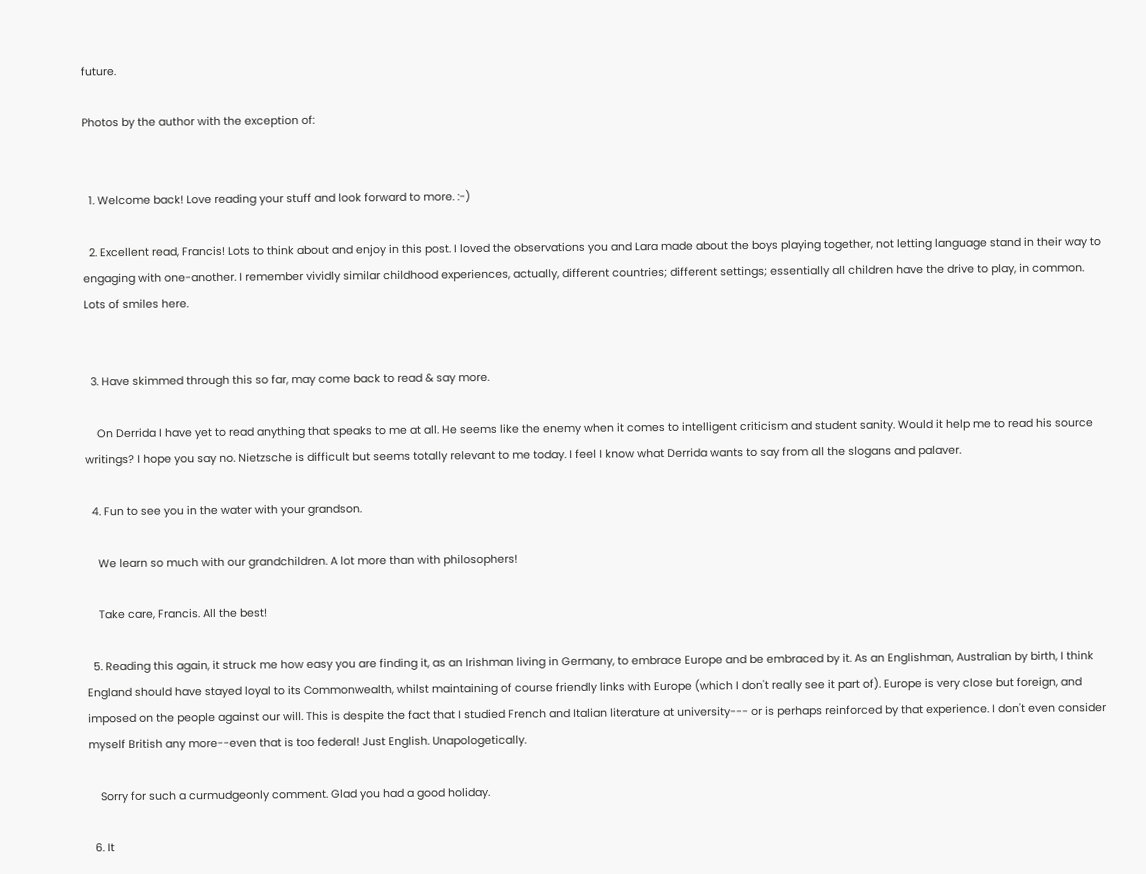future.

Photos by the author with the exception of:


  1. Welcome back! Love reading your stuff and look forward to more. :-)

  2. Excellent read, Francis! Lots to think about and enjoy in this post. I loved the observations you and Lara made about the boys playing together, not letting language stand in their way to engaging with one-another. I remember vividly similar childhood experiences, actually, different countries; different settings; essentially all children have the drive to play, in common. Lots of smiles here.


  3. Have skimmed through this so far, may come back to read & say more.

    On Derrida I have yet to read anything that speaks to me at all. He seems like the enemy when it comes to intelligent criticism and student sanity. Would it help me to read his source writings? I hope you say no. Nietzsche is difficult but seems totally relevant to me today. I feel I know what Derrida wants to say from all the slogans and palaver.

  4. Fun to see you in the water with your grandson.

    We learn so much with our grandchildren. A lot more than with philosophers!

    Take care, Francis. All the best!

  5. Reading this again, it struck me how easy you are finding it, as an Irishman living in Germany, to embrace Europe and be embraced by it. As an Englishman, Australian by birth, I think England should have stayed loyal to its Commonwealth, whilst maintaining of course friendly links with Europe (which I don't really see it part of). Europe is very close but foreign, and imposed on the people against our will. This is despite the fact that I studied French and Italian literature at university--- or is perhaps reinforced by that experience. I don't even consider myself British any more--even that is too federal! Just English. Unapologetically.

    Sorry for such a curmudgeonly comment. Glad you had a good holiday.

  6. It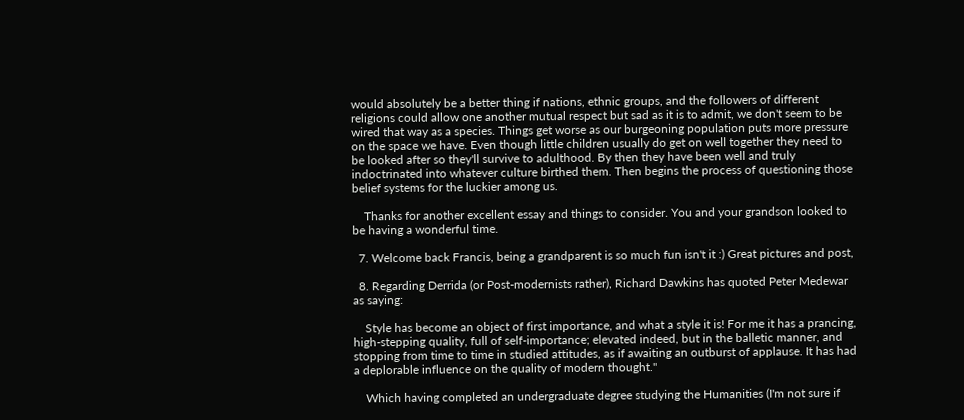would absolutely be a better thing if nations, ethnic groups, and the followers of different religions could allow one another mutual respect but sad as it is to admit, we don't seem to be wired that way as a species. Things get worse as our burgeoning population puts more pressure on the space we have. Even though little children usually do get on well together they need to be looked after so they'll survive to adulthood. By then they have been well and truly indoctrinated into whatever culture birthed them. Then begins the process of questioning those belief systems for the luckier among us.

    Thanks for another excellent essay and things to consider. You and your grandson looked to be having a wonderful time.

  7. Welcome back Francis, being a grandparent is so much fun isn't it :) Great pictures and post,

  8. Regarding Derrida (or Post-modernists rather), Richard Dawkins has quoted Peter Medewar as saying:

    Style has become an object of first importance, and what a style it is! For me it has a prancing, high-stepping quality, full of self-importance; elevated indeed, but in the balletic manner, and stopping from time to time in studied attitudes, as if awaiting an outburst of applause. It has had a deplorable influence on the quality of modern thought."

    Which having completed an undergraduate degree studying the Humanities (I'm not sure if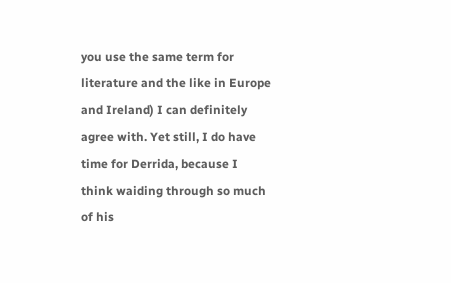you use the same term for literature and the like in Europe and Ireland) I can definitely agree with. Yet still, I do have time for Derrida, because I think waiding through so much of his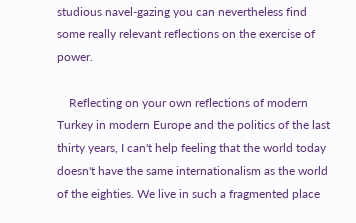studious navel-gazing you can nevertheless find some really relevant reflections on the exercise of power.

    Reflecting on your own reflections of modern Turkey in modern Europe and the politics of the last thirty years, I can't help feeling that the world today doesn't have the same internationalism as the world of the eighties. We live in such a fragmented place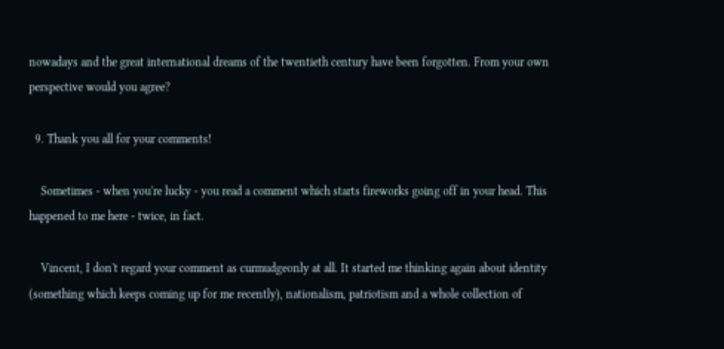nowadays and the great international dreams of the twentieth century have been forgotten. From your own perspective would you agree?

  9. Thank you all for your comments!

    Sometimes - when you're lucky - you read a comment which starts fireworks going off in your head. This happened to me here - twice, in fact.

    Vincent, I don't regard your comment as curmudgeonly at all. It started me thinking again about identity (something which keeps coming up for me recently), nationalism, patriotism and a whole collection of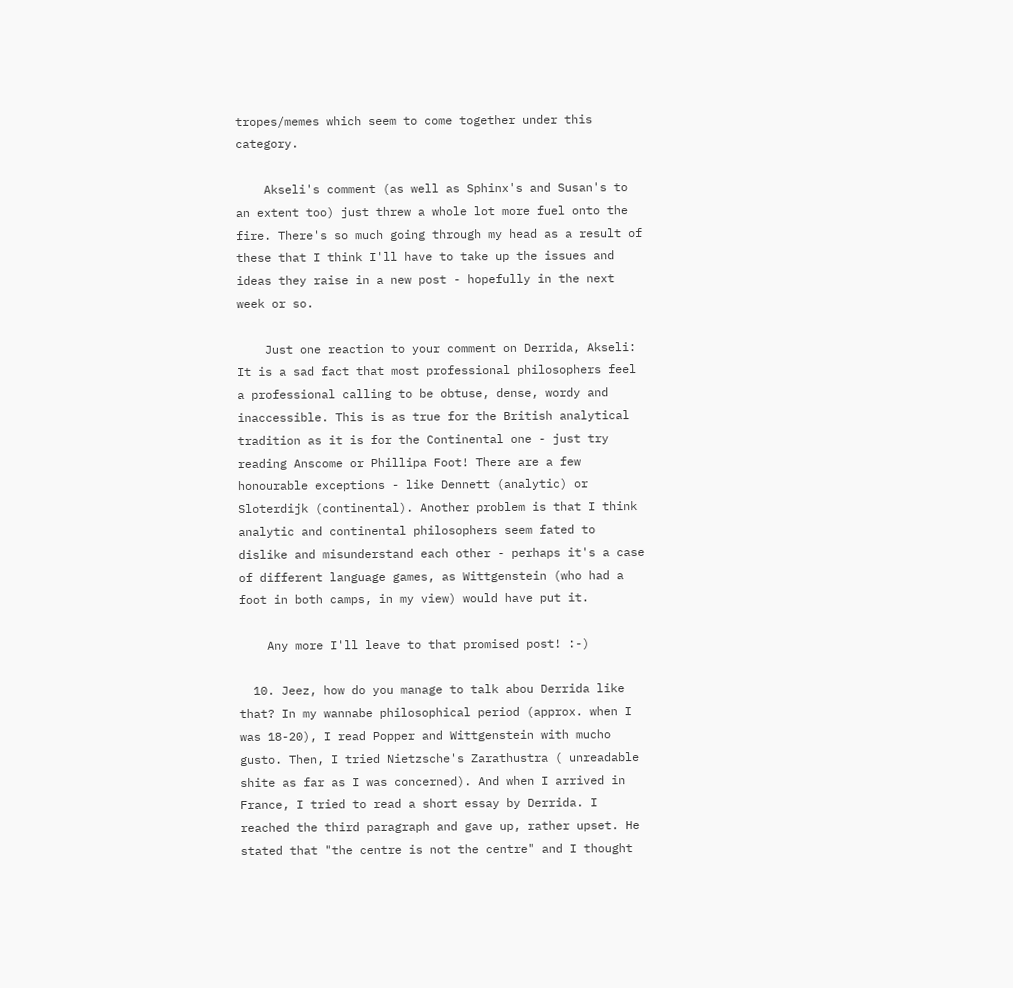tropes/memes which seem to come together under this category.

    Akseli's comment (as well as Sphinx's and Susan's to an extent too) just threw a whole lot more fuel onto the fire. There's so much going through my head as a result of these that I think I'll have to take up the issues and ideas they raise in a new post - hopefully in the next week or so.

    Just one reaction to your comment on Derrida, Akseli: It is a sad fact that most professional philosophers feel a professional calling to be obtuse, dense, wordy and inaccessible. This is as true for the British analytical tradition as it is for the Continental one - just try reading Anscome or Phillipa Foot! There are a few honourable exceptions - like Dennett (analytic) or Sloterdijk (continental). Another problem is that I think analytic and continental philosophers seem fated to dislike and misunderstand each other - perhaps it's a case of different language games, as Wittgenstein (who had a foot in both camps, in my view) would have put it.

    Any more I'll leave to that promised post! :-)

  10. Jeez, how do you manage to talk abou Derrida like that? In my wannabe philosophical period (approx. when I was 18-20), I read Popper and Wittgenstein with mucho gusto. Then, I tried Nietzsche's Zarathustra ( unreadable shite as far as I was concerned). And when I arrived in France, I tried to read a short essay by Derrida. I reached the third paragraph and gave up, rather upset. He stated that "the centre is not the centre" and I thought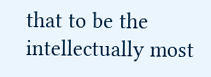that to be the intellectually most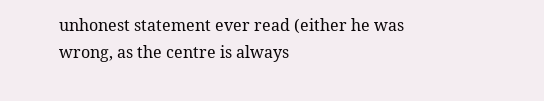unhonest statement ever read (either he was wrong, as the centre is always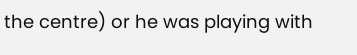the centre) or he was playing with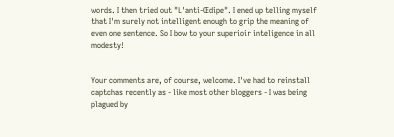words. I then tried out "L'anti-Œdipe". I ened up telling myself that I'm surely not intelligent enough to grip the meaning of even one sentence. So I bow to your superioir inteligence in all modesty!


Your comments are, of course, welcome. I've had to reinstall captchas recently as - like most other bloggers - I was being plagued by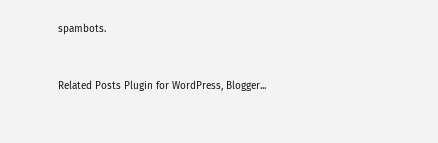spambots.


Related Posts Plugin for WordPress, Blogger...